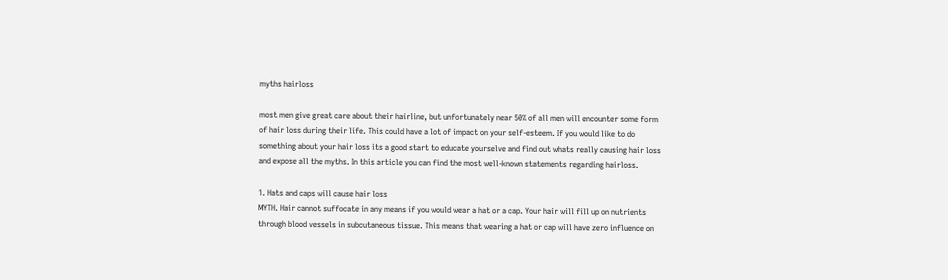myths hairloss

most men give great care about their hairline, but unfortunately near 50% of all men will encounter some form of hair loss during their life. This could have a lot of impact on your self-esteem. If you would like to do something about your hair loss its a good start to educate yourselve and find out whats really causing hair loss and expose all the myths. In this article you can find the most well-known statements regarding hairloss.

1. Hats and caps will cause hair loss
MYTH. Hair cannot suffocate in any means if you would wear a hat or a cap. Your hair will fill up on nutrients through blood vessels in subcutaneous tissue. This means that wearing a hat or cap will have zero influence on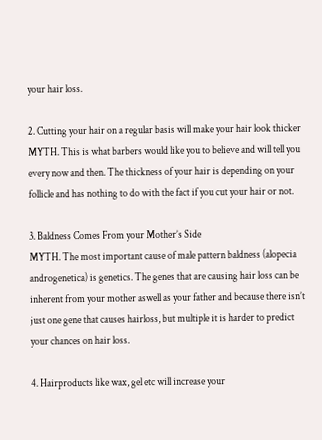your hair loss.

2. Cutting your hair on a regular basis will make your hair look thicker
MYTH. This is what barbers would like you to believe and will tell you every now and then. The thickness of your hair is depending on your follicle and has nothing to do with the fact if you cut your hair or not.

3. Baldness Comes From your Mother’s Side
MYTH. The most important cause of male pattern baldness (alopecia androgenetica) is genetics. The genes that are causing hair loss can be inherent from your mother aswell as your father and because there isn’t just one gene that causes hairloss, but multiple it is harder to predict your chances on hair loss.

4. Hairproducts like wax, gel etc will increase your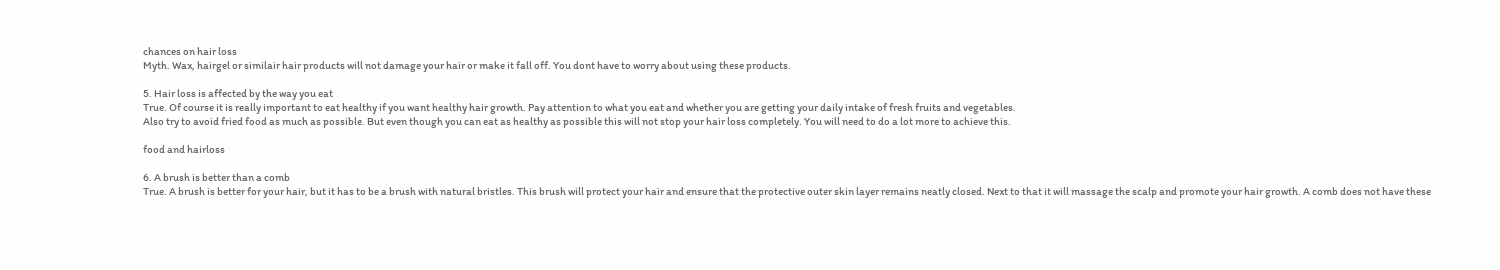chances on hair loss
Myth. Wax, hairgel or similair hair products will not damage your hair or make it fall off. You dont have to worry about using these products.

5. Hair loss is affected by the way you eat
True. Of course it is really important to eat healthy if you want healthy hair growth. Pay attention to what you eat and whether you are getting your daily intake of fresh fruits and vegetables.
Also try to avoid fried food as much as possible. But even though you can eat as healthy as possible this will not stop your hair loss completely. You will need to do a lot more to achieve this.

food and hairloss

6. A brush is better than a comb
True. A brush is better for your hair, but it has to be a brush with natural bristles. This brush will protect your hair and ensure that the protective outer skin layer remains neatly closed. Next to that it will massage the scalp and promote your hair growth. A comb does not have these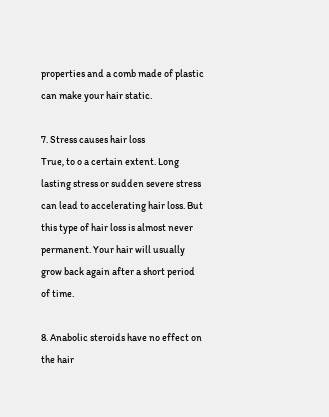properties and a comb made of plastic can make your hair static.

7. Stress causes hair loss
True, to o a certain extent. Long lasting stress or sudden severe stress can lead to accelerating hair loss. But this type of hair loss is almost never permanent. Your hair will usually grow back again after a short period of time.

8. Anabolic steroids have no effect on the hair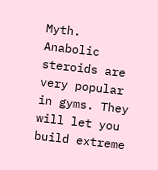Myth. Anabolic steroids are very popular in gyms. They will let you build extreme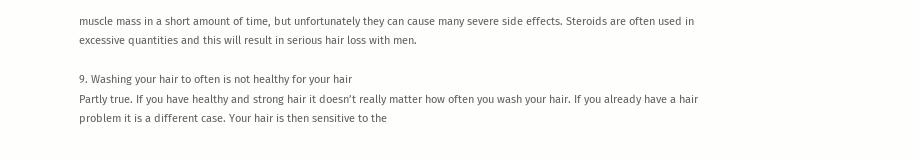muscle mass in a short amount of time, but unfortunately they can cause many severe side effects. Steroids are often used in excessive quantities and this will result in serious hair loss with men.

9. Washing your hair to often is not healthy for your hair
Partly true. If you have healthy and strong hair it doesn’t really matter how often you wash your hair. If you already have a hair problem it is a different case. Your hair is then sensitive to the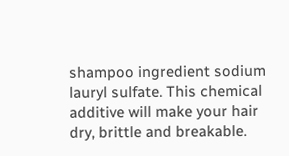shampoo ingredient sodium lauryl sulfate. This chemical additive will make your hair dry, brittle and breakable.